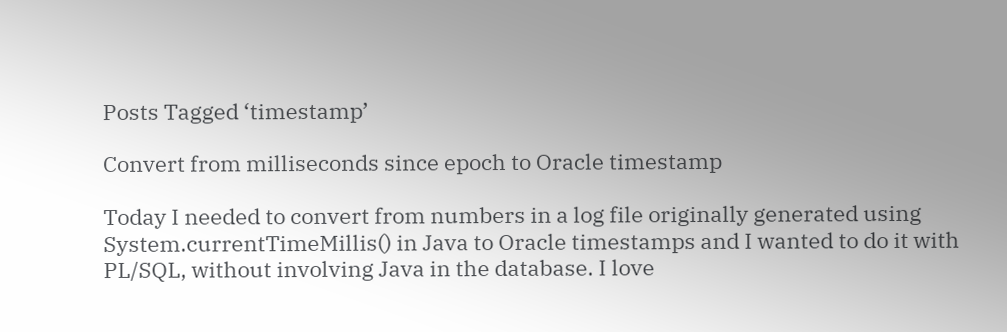Posts Tagged ‘timestamp’

Convert from milliseconds since epoch to Oracle timestamp

Today I needed to convert from numbers in a log file originally generated using System.currentTimeMillis() in Java to Oracle timestamps and I wanted to do it with PL/SQL, without involving Java in the database. I love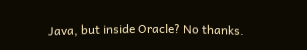Java, but inside Oracle? No thanks.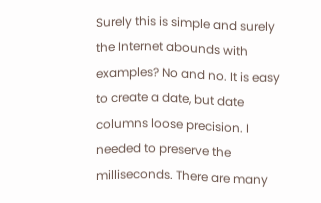Surely this is simple and surely the Internet abounds with examples? No and no. It is easy to create a date, but date columns loose precision. I needed to preserve the milliseconds. There are many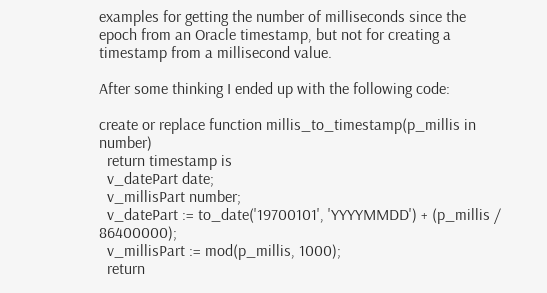examples for getting the number of milliseconds since the epoch from an Oracle timestamp, but not for creating a timestamp from a millisecond value.

After some thinking I ended up with the following code:

create or replace function millis_to_timestamp(p_millis in number)
  return timestamp is
  v_datePart date;
  v_millisPart number;
  v_datePart := to_date('19700101', 'YYYYMMDD') + (p_millis / 86400000);
  v_millisPart := mod(p_millis, 1000);
  return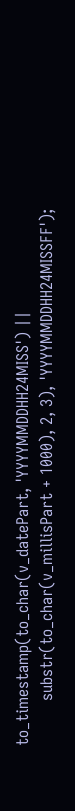to_timestamp(to_char(v_datePart, 'YYYYMMDDHH24MISS') ||
         substr(to_char(v_millisPart + 1000), 2, 3), 'YYYYMMDDHH24MISSFF');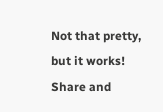Not that pretty, but it works! Share and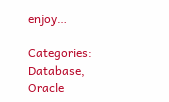enjoy…

Categories: Database, Oracle